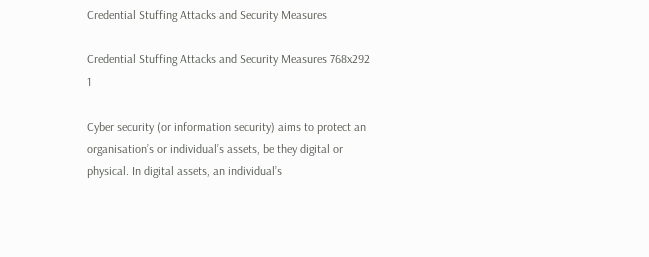Credential Stuffing Attacks and Security Measures

Credential Stuffing Attacks and Security Measures 768x292 1

Cyber security (or information security) aims to protect an organisation’s or individual’s assets, be they digital or physical. In digital assets, an individual’s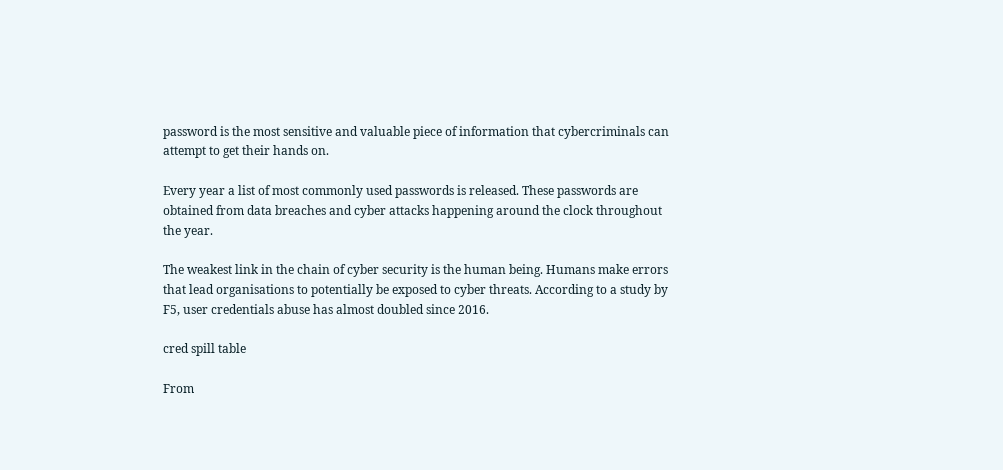password is the most sensitive and valuable piece of information that cybercriminals can attempt to get their hands on.

Every year a list of most commonly used passwords is released. These passwords are obtained from data breaches and cyber attacks happening around the clock throughout the year.

The weakest link in the chain of cyber security is the human being. Humans make errors that lead organisations to potentially be exposed to cyber threats. According to a study by F5, user credentials abuse has almost doubled since 2016.

cred spill table

From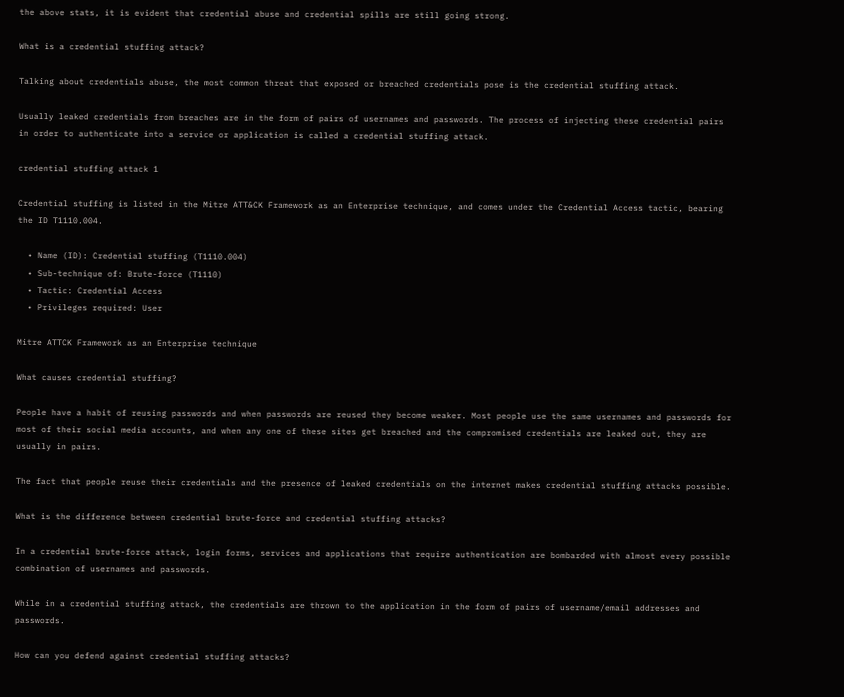the above stats, it is evident that credential abuse and credential spills are still going strong.

What is a credential stuffing attack?

Talking about credentials abuse, the most common threat that exposed or breached credentials pose is the credential stuffing attack.

Usually leaked credentials from breaches are in the form of pairs of usernames and passwords. The process of injecting these credential pairs in order to authenticate into a service or application is called a credential stuffing attack.

credential stuffing attack 1

Credential stuffing is listed in the Mitre ATT&CK Framework as an Enterprise technique, and comes under the Credential Access tactic, bearing the ID T1110.004.

  • Name (ID): Credential stuffing (T1110.004)
  • Sub-technique of: Brute-force (T1110)
  • Tactic: Credential Access
  • Privileges required: User

Mitre ATTCK Framework as an Enterprise technique

What causes credential stuffing?

People have a habit of reusing passwords and when passwords are reused they become weaker. Most people use the same usernames and passwords for most of their social media accounts, and when any one of these sites get breached and the compromised credentials are leaked out, they are usually in pairs.

The fact that people reuse their credentials and the presence of leaked credentials on the internet makes credential stuffing attacks possible.

What is the difference between credential brute-force and credential stuffing attacks?

In a credential brute-force attack, login forms, services and applications that require authentication are bombarded with almost every possible combination of usernames and passwords.

While in a credential stuffing attack, the credentials are thrown to the application in the form of pairs of username/email addresses and passwords.

How can you defend against credential stuffing attacks?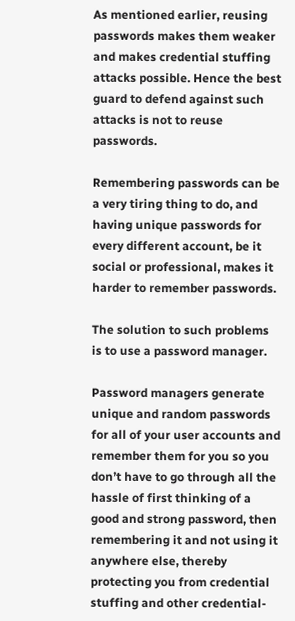As mentioned earlier, reusing passwords makes them weaker and makes credential stuffing attacks possible. Hence the best guard to defend against such attacks is not to reuse passwords.

Remembering passwords can be a very tiring thing to do, and having unique passwords for every different account, be it social or professional, makes it harder to remember passwords.

The solution to such problems is to use a password manager.

Password managers generate unique and random passwords for all of your user accounts and remember them for you so you don’t have to go through all the hassle of first thinking of a good and strong password, then remembering it and not using it anywhere else, thereby protecting you from credential stuffing and other credential-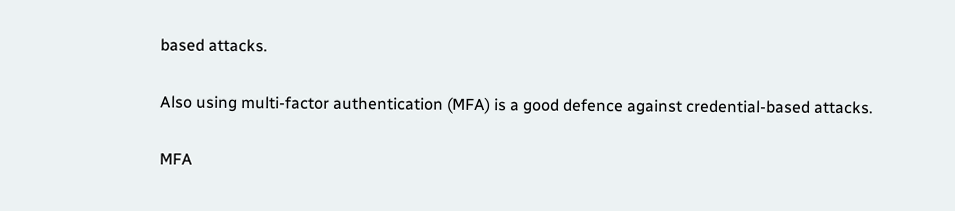based attacks.

Also using multi-factor authentication (MFA) is a good defence against credential-based attacks.

MFA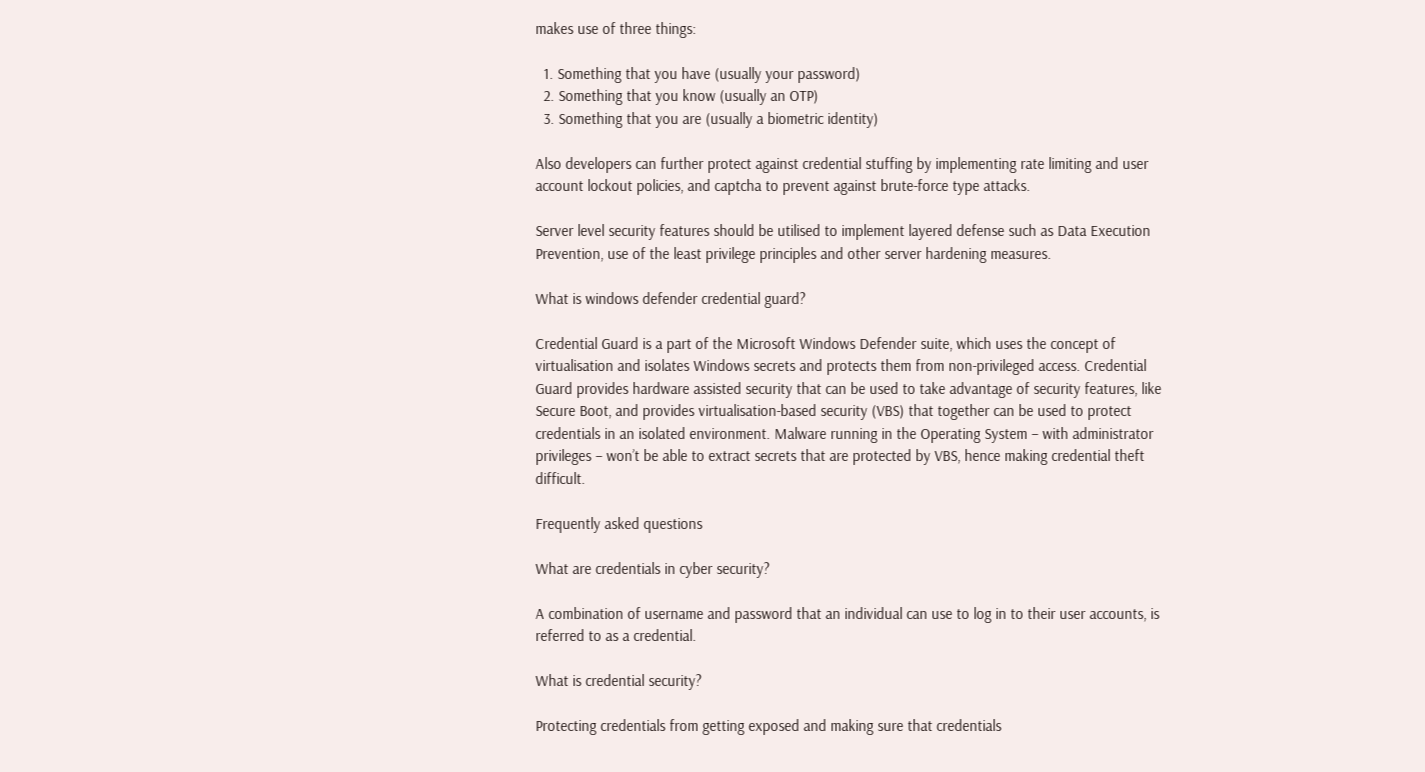makes use of three things:

  1. Something that you have (usually your password)
  2. Something that you know (usually an OTP)
  3. Something that you are (usually a biometric identity)

Also developers can further protect against credential stuffing by implementing rate limiting and user account lockout policies, and captcha to prevent against brute-force type attacks.

Server level security features should be utilised to implement layered defense such as Data Execution Prevention, use of the least privilege principles and other server hardening measures.

What is windows defender credential guard?

Credential Guard is a part of the Microsoft Windows Defender suite, which uses the concept of virtualisation and isolates Windows secrets and protects them from non-privileged access. Credential Guard provides hardware assisted security that can be used to take advantage of security features, like Secure Boot, and provides virtualisation-based security (VBS) that together can be used to protect credentials in an isolated environment. Malware running in the Operating System – with administrator privileges – won’t be able to extract secrets that are protected by VBS, hence making credential theft difficult.

Frequently asked questions

What are credentials in cyber security?

A combination of username and password that an individual can use to log in to their user accounts, is referred to as a credential.

What is credential security?

Protecting credentials from getting exposed and making sure that credentials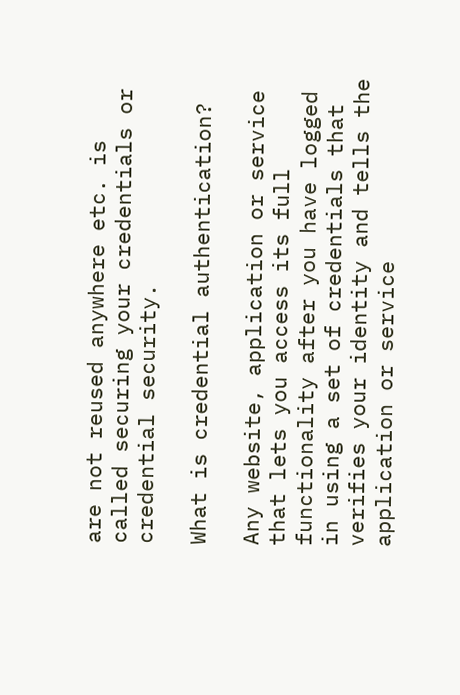are not reused anywhere etc. is called securing your credentials or credential security.

What is credential authentication?

Any website, application or service that lets you access its full functionality after you have logged in using a set of credentials that verifies your identity and tells the application or service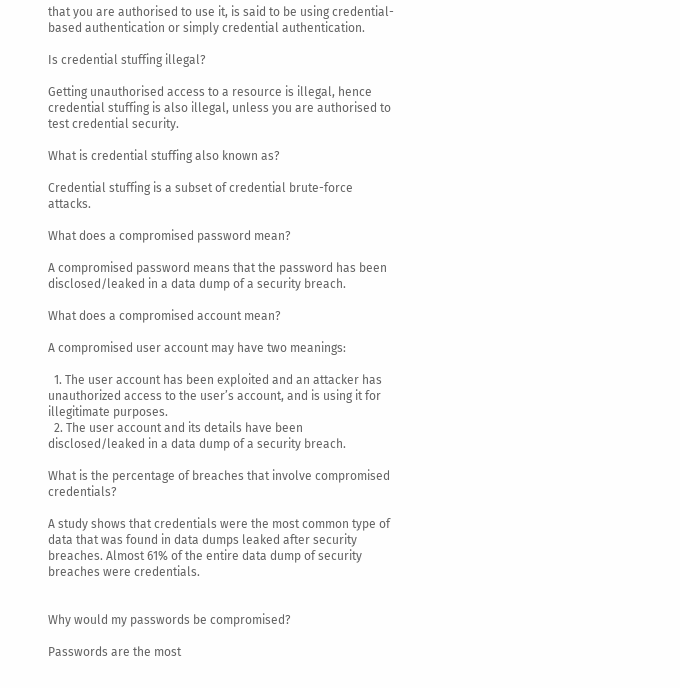that you are authorised to use it, is said to be using credential-based authentication or simply credential authentication.

Is credential stuffing illegal?

Getting unauthorised access to a resource is illegal, hence credential stuffing is also illegal, unless you are authorised to test credential security.

What is credential stuffing also known as?

Credential stuffing is a subset of credential brute-force attacks.

What does a compromised password mean?

A compromised password means that the password has been disclosed/leaked in a data dump of a security breach.

What does a compromised account mean?

A compromised user account may have two meanings:

  1. The user account has been exploited and an attacker has unauthorized access to the user’s account, and is using it for illegitimate purposes.
  2. The user account and its details have been disclosed/leaked in a data dump of a security breach.

What is the percentage of breaches that involve compromised credentials?

A study shows that credentials were the most common type of data that was found in data dumps leaked after security breaches. Almost 61% of the entire data dump of security breaches were credentials.


Why would my passwords be compromised?

Passwords are the most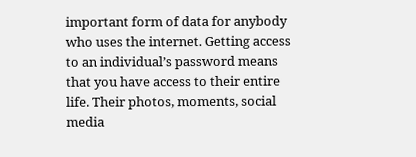important form of data for anybody who uses the internet. Getting access to an individual’s password means that you have access to their entire life. Their photos, moments, social media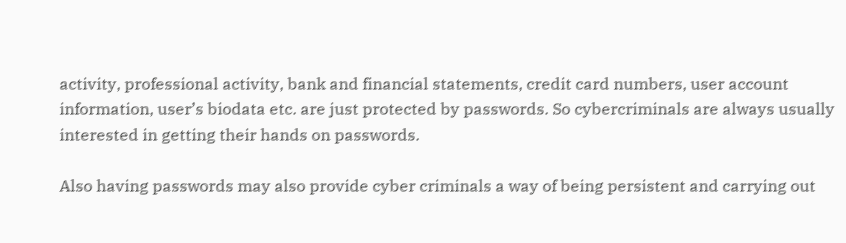activity, professional activity, bank and financial statements, credit card numbers, user account information, user’s biodata etc. are just protected by passwords. So cybercriminals are always usually interested in getting their hands on passwords.

Also having passwords may also provide cyber criminals a way of being persistent and carrying out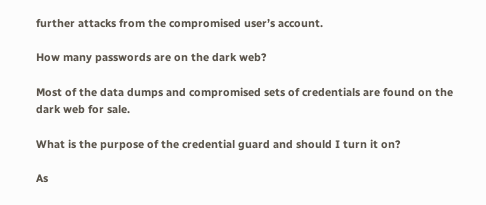further attacks from the compromised user’s account.

How many passwords are on the dark web?

Most of the data dumps and compromised sets of credentials are found on the dark web for sale.

What is the purpose of the credential guard and should I turn it on?

As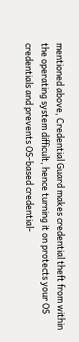mentioned above, Credential Guard makes credential theft from within the operating system difficult, hence turning it on protects your OS credentials and prevents OS-based credential-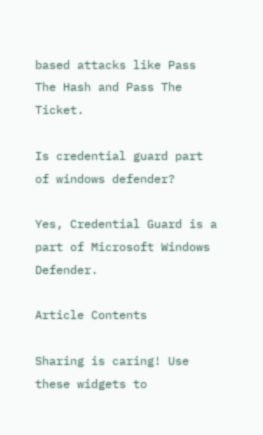based attacks like Pass The Hash and Pass The Ticket.

Is credential guard part of windows defender?

Yes, Credential Guard is a part of Microsoft Windows Defender.

Article Contents

Sharing is caring! Use these widgets to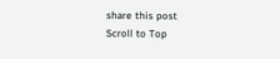share this post
Scroll to Top